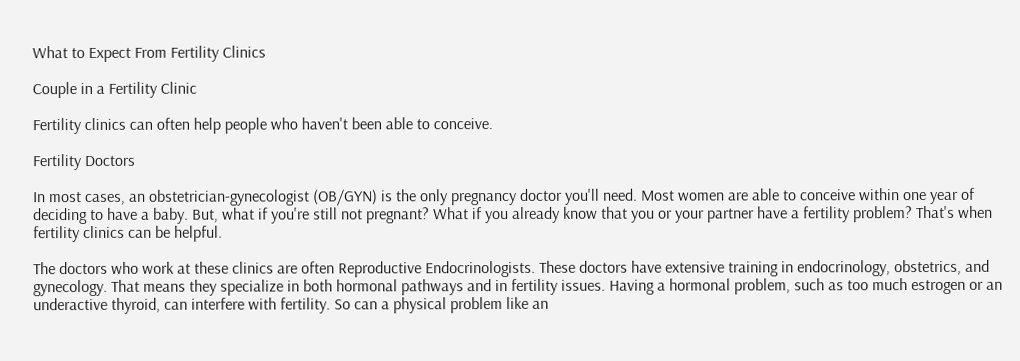What to Expect From Fertility Clinics

Couple in a Fertility Clinic

Fertility clinics can often help people who haven't been able to conceive.

Fertility Doctors

In most cases, an obstetrician-gynecologist (OB/GYN) is the only pregnancy doctor you'll need. Most women are able to conceive within one year of deciding to have a baby. But, what if you're still not pregnant? What if you already know that you or your partner have a fertility problem? That's when fertility clinics can be helpful.

The doctors who work at these clinics are often Reproductive Endocrinologists. These doctors have extensive training in endocrinology, obstetrics, and gynecology. That means they specialize in both hormonal pathways and in fertility issues. Having a hormonal problem, such as too much estrogen or an underactive thyroid, can interfere with fertility. So can a physical problem like an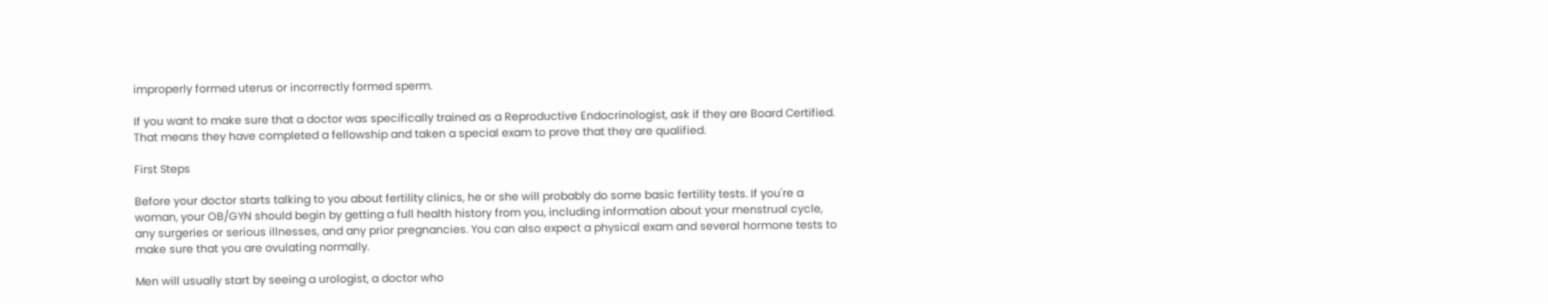improperly formed uterus or incorrectly formed sperm.

If you want to make sure that a doctor was specifically trained as a Reproductive Endocrinologist, ask if they are Board Certified. That means they have completed a fellowship and taken a special exam to prove that they are qualified.

First Steps

Before your doctor starts talking to you about fertility clinics, he or she will probably do some basic fertility tests. If you're a woman, your OB/GYN should begin by getting a full health history from you, including information about your menstrual cycle, any surgeries or serious illnesses, and any prior pregnancies. You can also expect a physical exam and several hormone tests to make sure that you are ovulating normally.

Men will usually start by seeing a urologist, a doctor who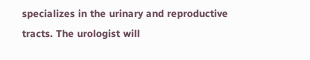specializes in the urinary and reproductive tracts. The urologist will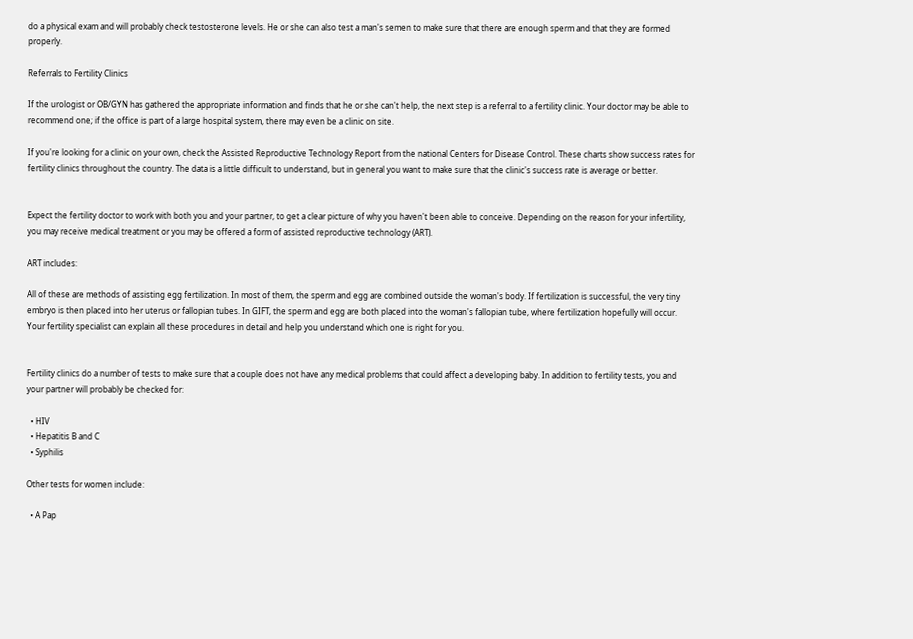do a physical exam and will probably check testosterone levels. He or she can also test a man's semen to make sure that there are enough sperm and that they are formed properly.

Referrals to Fertility Clinics

If the urologist or OB/GYN has gathered the appropriate information and finds that he or she can't help, the next step is a referral to a fertility clinic. Your doctor may be able to recommend one; if the office is part of a large hospital system, there may even be a clinic on site.

If you're looking for a clinic on your own, check the Assisted Reproductive Technology Report from the national Centers for Disease Control. These charts show success rates for fertility clinics throughout the country. The data is a little difficult to understand, but in general you want to make sure that the clinic's success rate is average or better.


Expect the fertility doctor to work with both you and your partner, to get a clear picture of why you haven't been able to conceive. Depending on the reason for your infertility, you may receive medical treatment or you may be offered a form of assisted reproductive technology (ART).

ART includes:

All of these are methods of assisting egg fertilization. In most of them, the sperm and egg are combined outside the woman's body. If fertilization is successful, the very tiny embryo is then placed into her uterus or fallopian tubes. In GIFT, the sperm and egg are both placed into the woman's fallopian tube, where fertilization hopefully will occur. Your fertility specialist can explain all these procedures in detail and help you understand which one is right for you.


Fertility clinics do a number of tests to make sure that a couple does not have any medical problems that could affect a developing baby. In addition to fertility tests, you and your partner will probably be checked for:

  • HIV
  • Hepatitis B and C
  • Syphilis

Other tests for women include:

  • A Pap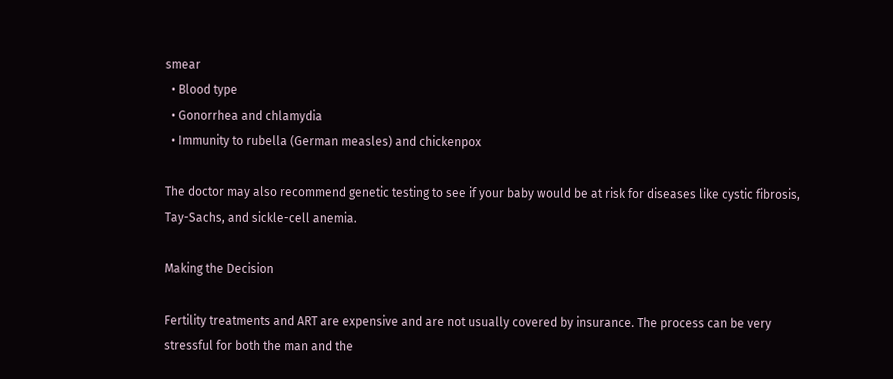smear
  • Blood type
  • Gonorrhea and chlamydia
  • Immunity to rubella (German measles) and chickenpox

The doctor may also recommend genetic testing to see if your baby would be at risk for diseases like cystic fibrosis, Tay-Sachs, and sickle-cell anemia.

Making the Decision

Fertility treatments and ART are expensive and are not usually covered by insurance. The process can be very stressful for both the man and the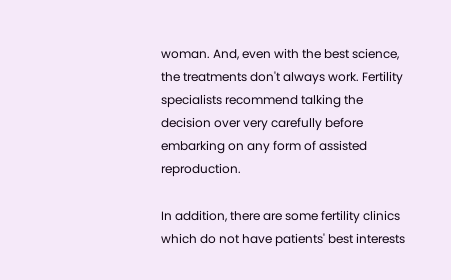woman. And, even with the best science, the treatments don't always work. Fertility specialists recommend talking the decision over very carefully before embarking on any form of assisted reproduction.

In addition, there are some fertility clinics which do not have patients' best interests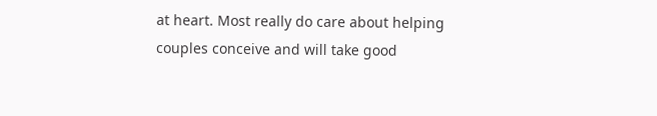at heart. Most really do care about helping couples conceive and will take good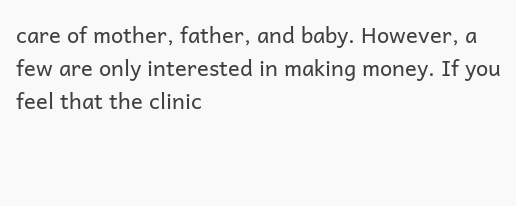care of mother, father, and baby. However, a few are only interested in making money. If you feel that the clinic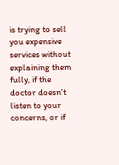is trying to sell you expensive services without explaining them fully, if the doctor doesn't listen to your concerns, or if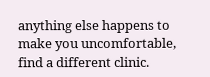anything else happens to make you uncomfortable, find a different clinic.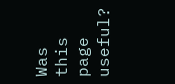Was this page useful?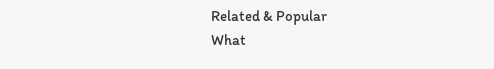Related & Popular
What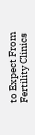to Expect From Fertility Clinics